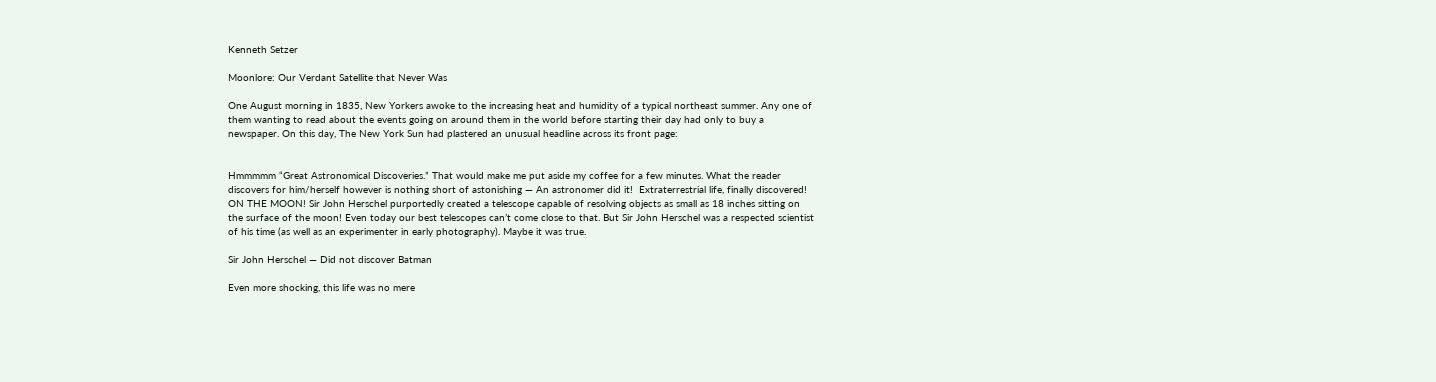Kenneth Setzer

Moonlore: Our Verdant Satellite that Never Was

One August morning in 1835, New Yorkers awoke to the increasing heat and humidity of a typical northeast summer. Any one of them wanting to read about the events going on around them in the world before starting their day had only to buy a newspaper. On this day, The New York Sun had plastered an unusual headline across its front page:


Hmmmmm “Great Astronomical Discoveries.” That would make me put aside my coffee for a few minutes. What the reader discovers for him/herself however is nothing short of astonishing — An astronomer did it!  Extraterrestrial life, finally discovered! ON THE MOON! Sir John Herschel purportedly created a telescope capable of resolving objects as small as 18 inches sitting on the surface of the moon! Even today our best telescopes can’t come close to that. But Sir John Herschel was a respected scientist of his time (as well as an experimenter in early photography). Maybe it was true.

Sir John Herschel — Did not discover Batman

Even more shocking, this life was no mere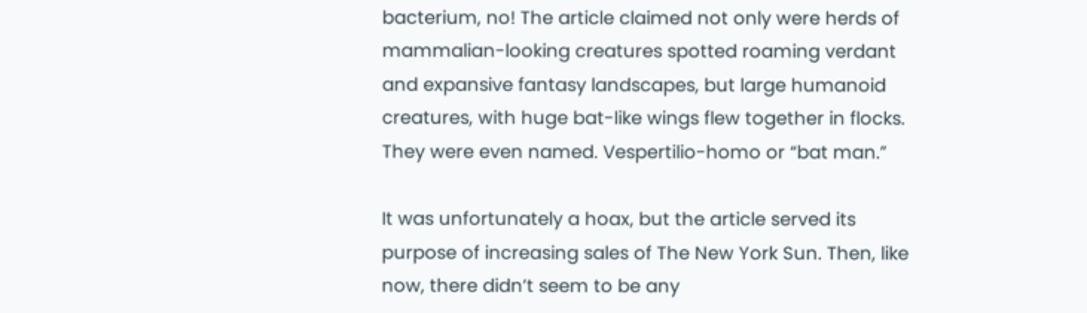bacterium, no! The article claimed not only were herds of mammalian-looking creatures spotted roaming verdant and expansive fantasy landscapes, but large humanoid creatures, with huge bat-like wings flew together in flocks. They were even named. Vespertilio-homo or “bat man.”

It was unfortunately a hoax, but the article served its purpose of increasing sales of The New York Sun. Then, like now, there didn’t seem to be any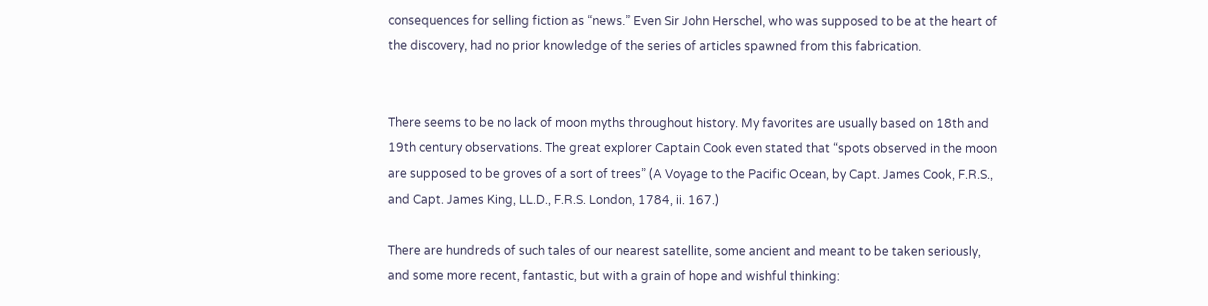consequences for selling fiction as “news.” Even Sir John Herschel, who was supposed to be at the heart of the discovery, had no prior knowledge of the series of articles spawned from this fabrication.


There seems to be no lack of moon myths throughout history. My favorites are usually based on 18th and 19th century observations. The great explorer Captain Cook even stated that “spots observed in the moon are supposed to be groves of a sort of trees” (A Voyage to the Pacific Ocean, by Capt. James Cook, F.R.S., and Capt. James King, LL.D., F.R.S. London, 1784, ii. 167.)

There are hundreds of such tales of our nearest satellite, some ancient and meant to be taken seriously, and some more recent, fantastic, but with a grain of hope and wishful thinking: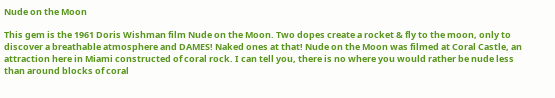Nude on the Moon

This gem is the 1961 Doris Wishman film Nude on the Moon. Two dopes create a rocket & fly to the moon, only to discover a breathable atmosphere and DAMES! Naked ones at that! Nude on the Moon was filmed at Coral Castle, an attraction here in Miami constructed of coral rock. I can tell you, there is no where you would rather be nude less than around blocks of coral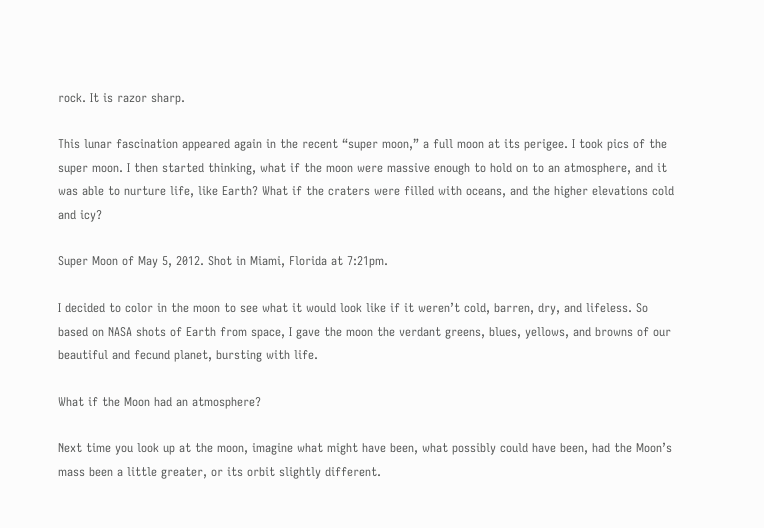rock. It is razor sharp.

This lunar fascination appeared again in the recent “super moon,” a full moon at its perigee. I took pics of the super moon. I then started thinking, what if the moon were massive enough to hold on to an atmosphere, and it was able to nurture life, like Earth? What if the craters were filled with oceans, and the higher elevations cold and icy?

Super Moon of May 5, 2012. Shot in Miami, Florida at 7:21pm.

I decided to color in the moon to see what it would look like if it weren’t cold, barren, dry, and lifeless. So based on NASA shots of Earth from space, I gave the moon the verdant greens, blues, yellows, and browns of our beautiful and fecund planet, bursting with life.

What if the Moon had an atmosphere?

Next time you look up at the moon, imagine what might have been, what possibly could have been, had the Moon’s mass been a little greater, or its orbit slightly different.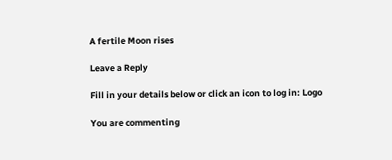A fertile Moon rises

Leave a Reply

Fill in your details below or click an icon to log in: Logo

You are commenting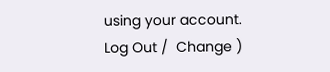using your account. Log Out /  Change )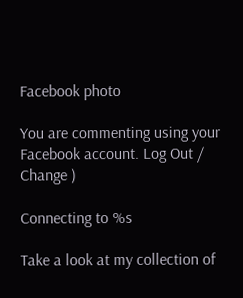Facebook photo

You are commenting using your Facebook account. Log Out /  Change )

Connecting to %s

Take a look at my collection of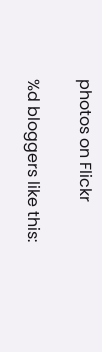photos on Flickr

%d bloggers like this: